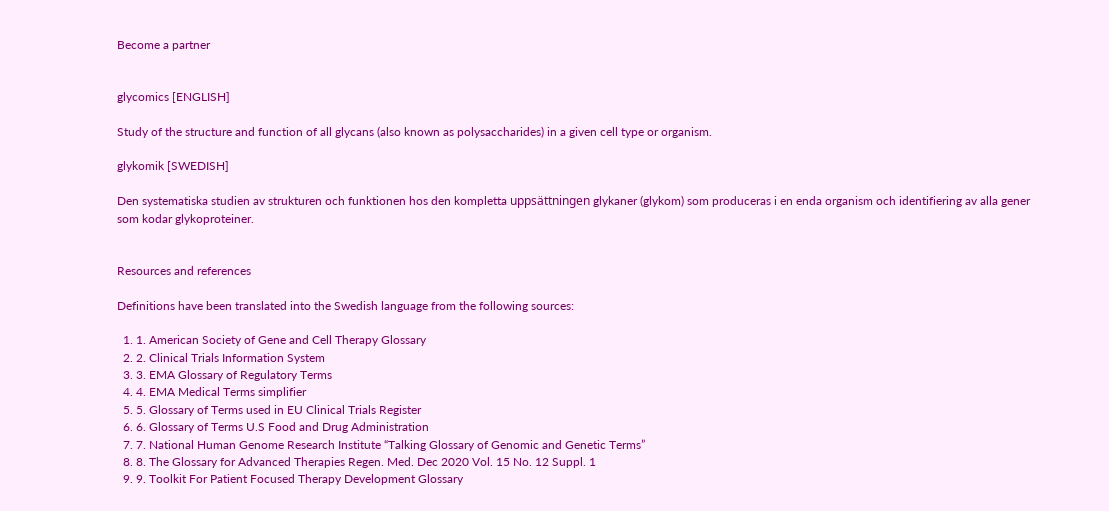Become a partner


glycomics [ENGLISH]

Study of the structure and function of all glycans (also known as polysaccharides) in a given cell type or organism.

glykomik [SWEDISH]

Den systematiska studien av strukturen och funktionen hos den kompletta uppsättningen glykaner (glykom) som produceras i en enda organism och identifiering av alla gener som kodar glykoproteiner.


Resources and references

Definitions have been translated into the Swedish language from the following sources:

  1. 1. American Society of Gene and Cell Therapy Glossary
  2. 2. Clinical Trials Information System
  3. 3. EMA Glossary of Regulatory Terms
  4. 4. EMA Medical Terms simplifier
  5. 5. Glossary of Terms used in EU Clinical Trials Register
  6. 6. Glossary of Terms U.S Food and Drug Administration
  7. 7. National Human Genome Research Institute “Talking Glossary of Genomic and Genetic Terms”
  8. 8. The Glossary for Advanced Therapies Regen. Med. Dec 2020 Vol. 15 No. 12 Suppl. 1
  9. 9. Toolkit For Patient Focused Therapy Development Glossary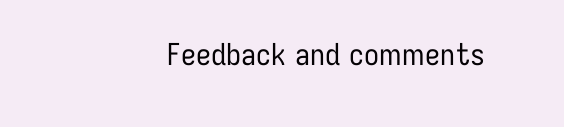Feedback and comments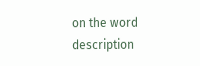on the word description